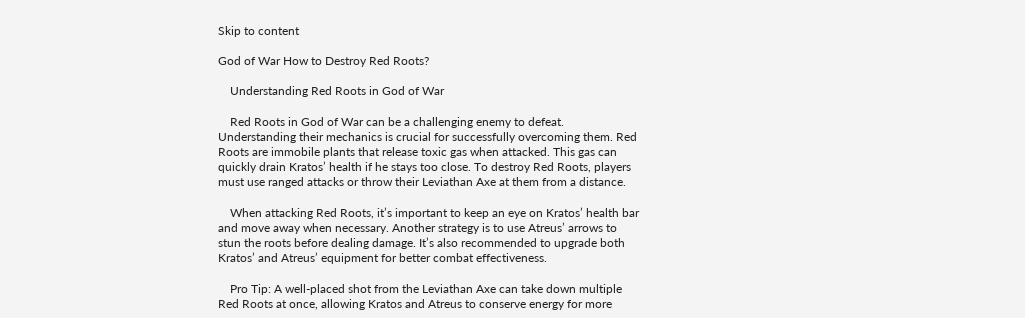Skip to content

God of War How to Destroy Red Roots?

    Understanding Red Roots in God of War

    Red Roots in God of War can be a challenging enemy to defeat. Understanding their mechanics is crucial for successfully overcoming them. Red Roots are immobile plants that release toxic gas when attacked. This gas can quickly drain Kratos’ health if he stays too close. To destroy Red Roots, players must use ranged attacks or throw their Leviathan Axe at them from a distance.

    When attacking Red Roots, it’s important to keep an eye on Kratos’ health bar and move away when necessary. Another strategy is to use Atreus’ arrows to stun the roots before dealing damage. It’s also recommended to upgrade both Kratos’ and Atreus’ equipment for better combat effectiveness.

    Pro Tip: A well-placed shot from the Leviathan Axe can take down multiple Red Roots at once, allowing Kratos and Atreus to conserve energy for more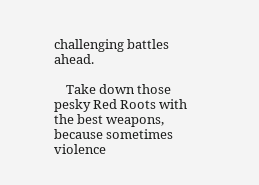challenging battles ahead.

    Take down those pesky Red Roots with the best weapons, because sometimes violence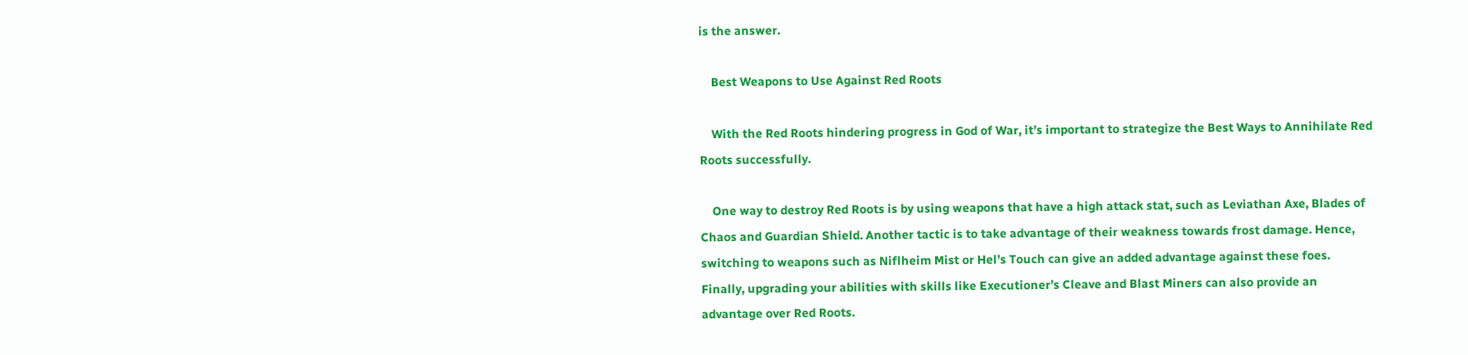is the answer.

    Best Weapons to Use Against Red Roots

    With the Red Roots hindering progress in God of War, it’s important to strategize the Best Ways to Annihilate Red Roots successfully.

    One way to destroy Red Roots is by using weapons that have a high attack stat, such as Leviathan Axe, Blades of Chaos and Guardian Shield. Another tactic is to take advantage of their weakness towards frost damage. Hence, switching to weapons such as Niflheim Mist or Hel’s Touch can give an added advantage against these foes. Finally, upgrading your abilities with skills like Executioner’s Cleave and Blast Miners can also provide an advantage over Red Roots.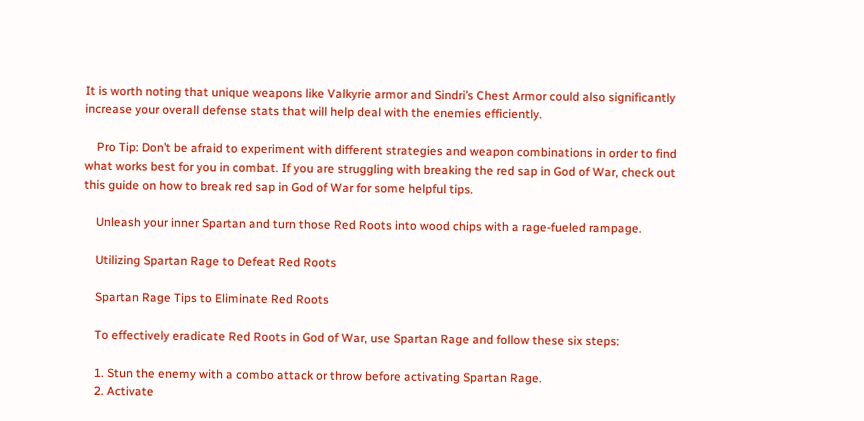It is worth noting that unique weapons like Valkyrie armor and Sindri’s Chest Armor could also significantly increase your overall defense stats that will help deal with the enemies efficiently.

    Pro Tip: Don’t be afraid to experiment with different strategies and weapon combinations in order to find what works best for you in combat. If you are struggling with breaking the red sap in God of War, check out this guide on how to break red sap in God of War for some helpful tips.

    Unleash your inner Spartan and turn those Red Roots into wood chips with a rage-fueled rampage.

    Utilizing Spartan Rage to Defeat Red Roots

    Spartan Rage Tips to Eliminate Red Roots

    To effectively eradicate Red Roots in God of War, use Spartan Rage and follow these six steps:

    1. Stun the enemy with a combo attack or throw before activating Spartan Rage.
    2. Activate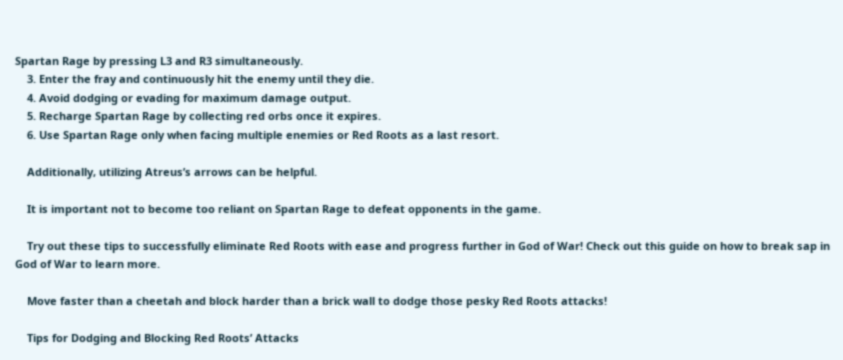Spartan Rage by pressing L3 and R3 simultaneously.
    3. Enter the fray and continuously hit the enemy until they die.
    4. Avoid dodging or evading for maximum damage output.
    5. Recharge Spartan Rage by collecting red orbs once it expires.
    6. Use Spartan Rage only when facing multiple enemies or Red Roots as a last resort.

    Additionally, utilizing Atreus’s arrows can be helpful.

    It is important not to become too reliant on Spartan Rage to defeat opponents in the game.

    Try out these tips to successfully eliminate Red Roots with ease and progress further in God of War! Check out this guide on how to break sap in God of War to learn more.

    Move faster than a cheetah and block harder than a brick wall to dodge those pesky Red Roots attacks!

    Tips for Dodging and Blocking Red Roots’ Attacks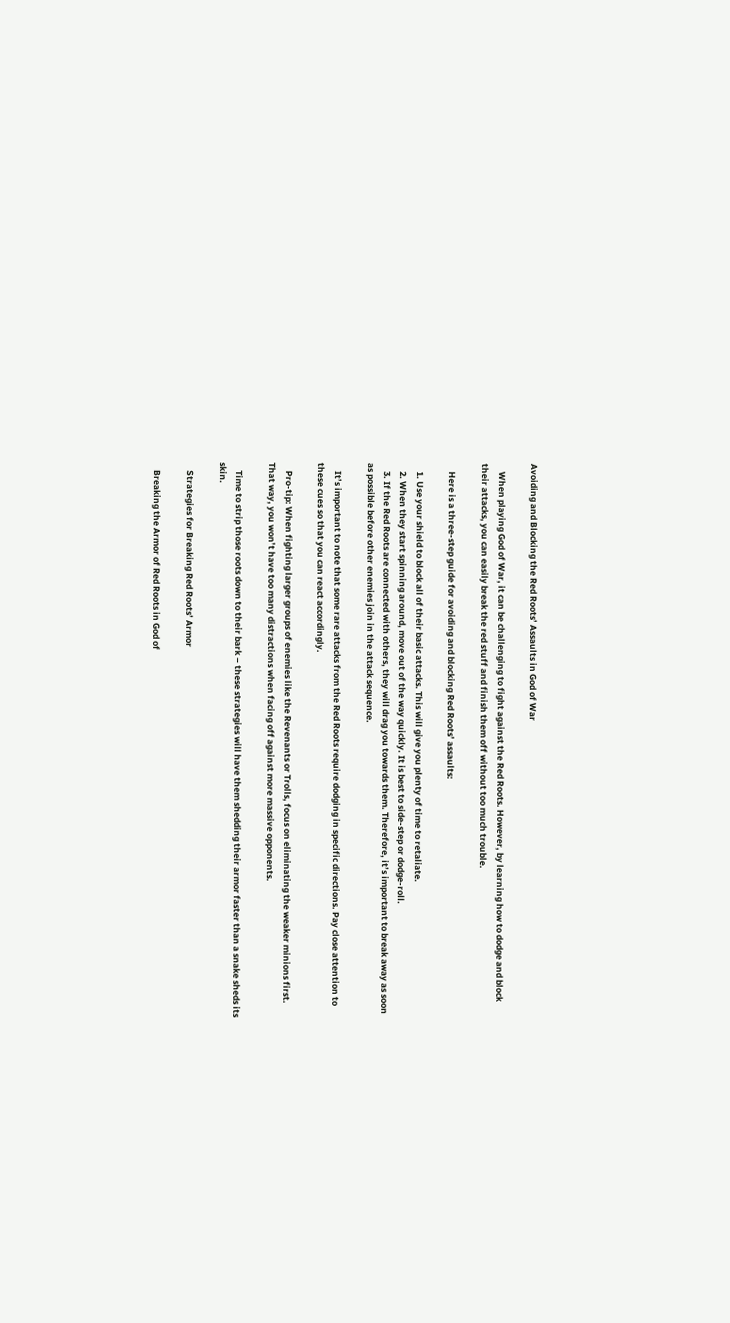Avoiding and Blocking the Red Roots’ Assaults in God of War

    When playing God of War, it can be challenging to fight against the Red Roots. However, by learning how to dodge and block their attacks, you can easily break the red stuff and finish them off without too much trouble.

    Here is a three-step guide for avoiding and blocking Red Roots’ assaults:

    1. Use your shield to block all of their basic attacks. This will give you plenty of time to retaliate.
    2. When they start spinning around, move out of the way quickly. It is best to side-step or dodge-roll.
    3. If the Red Roots are connected with others, they will drag you towards them. Therefore, it’s important to break away as soon as possible before other enemies join in the attack sequence.

    It’s important to note that some rare attacks from the Red Roots require dodging in specific directions. Pay close attention to these cues so that you can react accordingly.

    Pro-tip: When fighting larger groups of enemies like the Revenants or Trolls, focus on eliminating the weaker minions first. That way, you won’t have too many distractions when facing off against more massive opponents.

    Time to strip those roots down to their bark – these strategies will have them shedding their armor faster than a snake sheds its skin.

    Strategies for Breaking Red Roots’ Armor

    Breaking the Armor of Red Roots in God of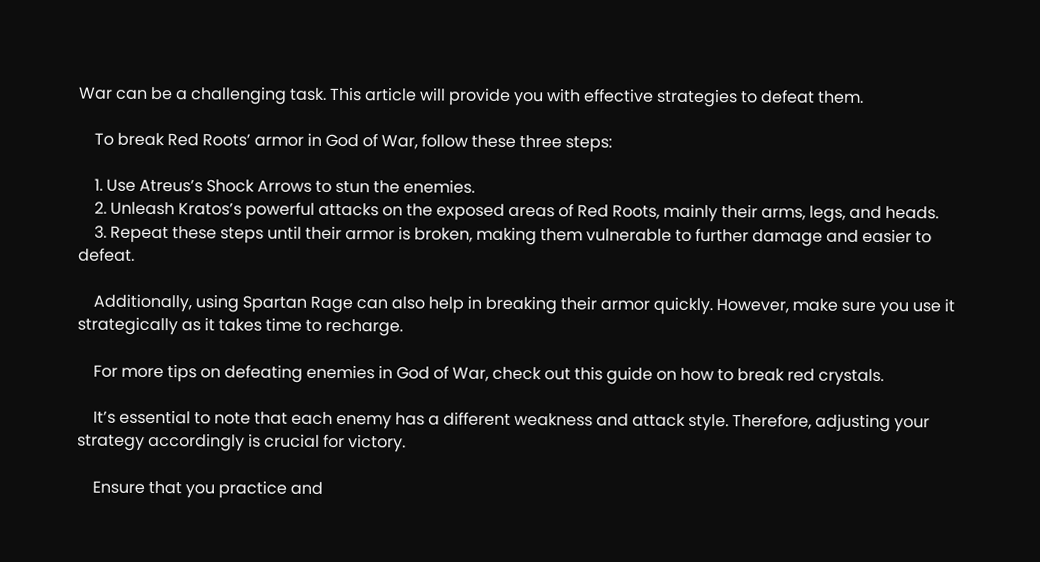War can be a challenging task. This article will provide you with effective strategies to defeat them.

    To break Red Roots’ armor in God of War, follow these three steps:

    1. Use Atreus’s Shock Arrows to stun the enemies.
    2. Unleash Kratos’s powerful attacks on the exposed areas of Red Roots, mainly their arms, legs, and heads.
    3. Repeat these steps until their armor is broken, making them vulnerable to further damage and easier to defeat.

    Additionally, using Spartan Rage can also help in breaking their armor quickly. However, make sure you use it strategically as it takes time to recharge.

    For more tips on defeating enemies in God of War, check out this guide on how to break red crystals.

    It’s essential to note that each enemy has a different weakness and attack style. Therefore, adjusting your strategy accordingly is crucial for victory.

    Ensure that you practice and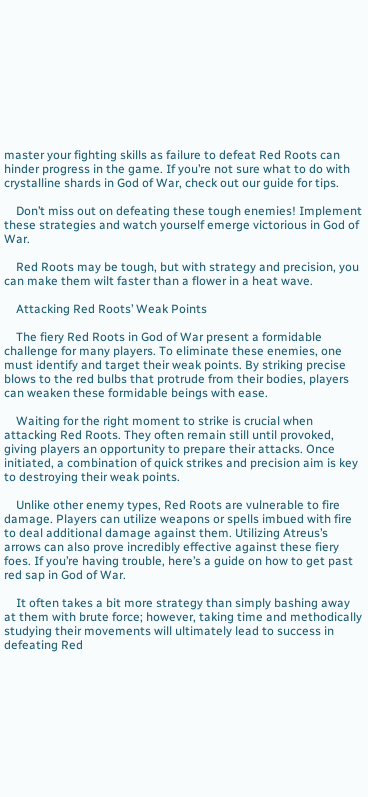master your fighting skills as failure to defeat Red Roots can hinder progress in the game. If you’re not sure what to do with crystalline shards in God of War, check out our guide for tips.

    Don’t miss out on defeating these tough enemies! Implement these strategies and watch yourself emerge victorious in God of War.

    Red Roots may be tough, but with strategy and precision, you can make them wilt faster than a flower in a heat wave.

    Attacking Red Roots’ Weak Points

    The fiery Red Roots in God of War present a formidable challenge for many players. To eliminate these enemies, one must identify and target their weak points. By striking precise blows to the red bulbs that protrude from their bodies, players can weaken these formidable beings with ease.

    Waiting for the right moment to strike is crucial when attacking Red Roots. They often remain still until provoked, giving players an opportunity to prepare their attacks. Once initiated, a combination of quick strikes and precision aim is key to destroying their weak points.

    Unlike other enemy types, Red Roots are vulnerable to fire damage. Players can utilize weapons or spells imbued with fire to deal additional damage against them. Utilizing Atreus’s arrows can also prove incredibly effective against these fiery foes. If you’re having trouble, here’s a guide on how to get past red sap in God of War.

    It often takes a bit more strategy than simply bashing away at them with brute force; however, taking time and methodically studying their movements will ultimately lead to success in defeating Red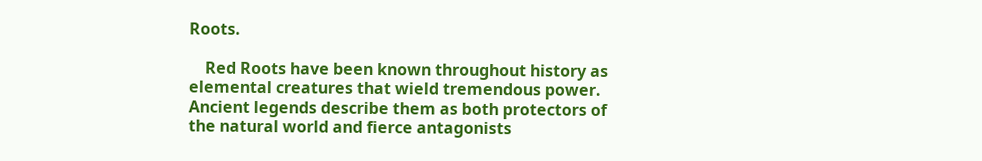Roots.

    Red Roots have been known throughout history as elemental creatures that wield tremendous power. Ancient legends describe them as both protectors of the natural world and fierce antagonists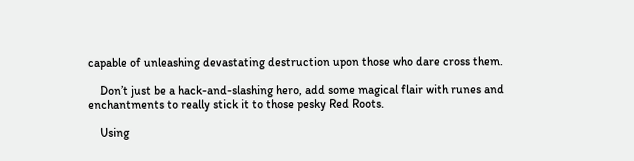capable of unleashing devastating destruction upon those who dare cross them.

    Don’t just be a hack-and-slashing hero, add some magical flair with runes and enchantments to really stick it to those pesky Red Roots.

    Using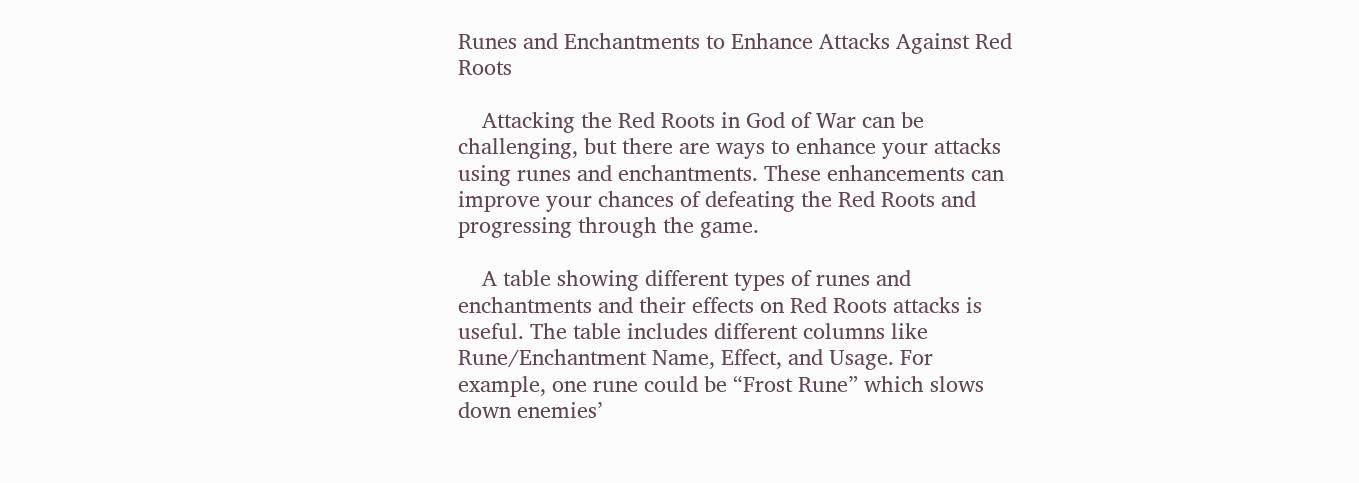Runes and Enchantments to Enhance Attacks Against Red Roots

    Attacking the Red Roots in God of War can be challenging, but there are ways to enhance your attacks using runes and enchantments. These enhancements can improve your chances of defeating the Red Roots and progressing through the game.

    A table showing different types of runes and enchantments and their effects on Red Roots attacks is useful. The table includes different columns like Rune/Enchantment Name, Effect, and Usage. For example, one rune could be “Frost Rune” which slows down enemies’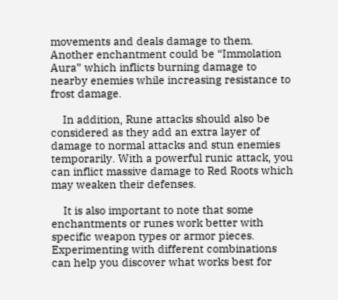movements and deals damage to them. Another enchantment could be “Immolation Aura” which inflicts burning damage to nearby enemies while increasing resistance to frost damage.

    In addition, Rune attacks should also be considered as they add an extra layer of damage to normal attacks and stun enemies temporarily. With a powerful runic attack, you can inflict massive damage to Red Roots which may weaken their defenses.

    It is also important to note that some enchantments or runes work better with specific weapon types or armor pieces. Experimenting with different combinations can help you discover what works best for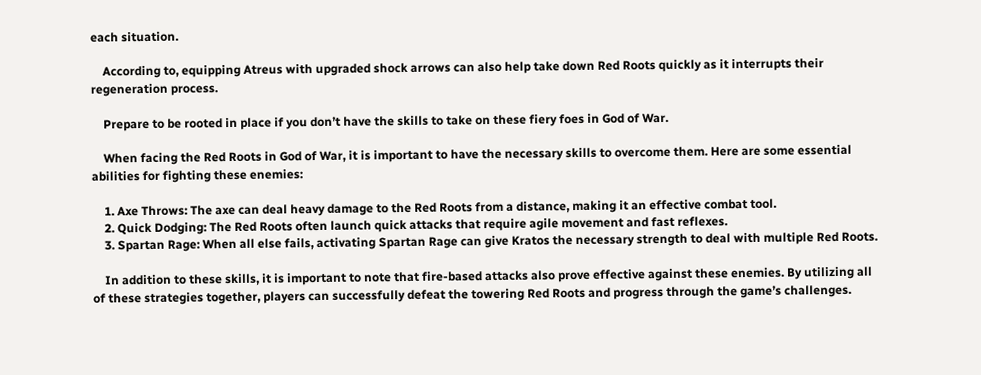each situation.

    According to, equipping Atreus with upgraded shock arrows can also help take down Red Roots quickly as it interrupts their regeneration process.

    Prepare to be rooted in place if you don’t have the skills to take on these fiery foes in God of War.

    When facing the Red Roots in God of War, it is important to have the necessary skills to overcome them. Here are some essential abilities for fighting these enemies:

    1. Axe Throws: The axe can deal heavy damage to the Red Roots from a distance, making it an effective combat tool.
    2. Quick Dodging: The Red Roots often launch quick attacks that require agile movement and fast reflexes.
    3. Spartan Rage: When all else fails, activating Spartan Rage can give Kratos the necessary strength to deal with multiple Red Roots.

    In addition to these skills, it is important to note that fire-based attacks also prove effective against these enemies. By utilizing all of these strategies together, players can successfully defeat the towering Red Roots and progress through the game’s challenges.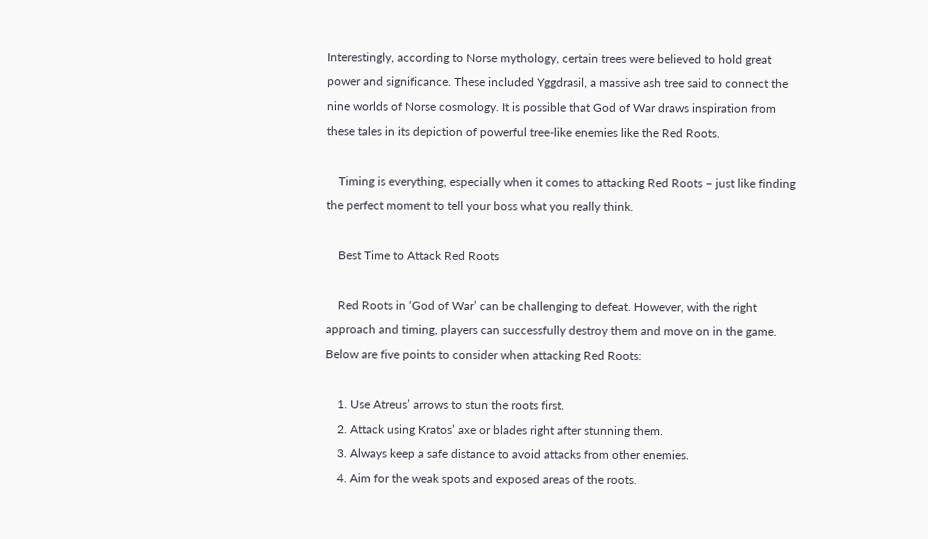Interestingly, according to Norse mythology, certain trees were believed to hold great power and significance. These included Yggdrasil, a massive ash tree said to connect the nine worlds of Norse cosmology. It is possible that God of War draws inspiration from these tales in its depiction of powerful tree-like enemies like the Red Roots.

    Timing is everything, especially when it comes to attacking Red Roots – just like finding the perfect moment to tell your boss what you really think.

    Best Time to Attack Red Roots

    Red Roots in ‘God of War’ can be challenging to defeat. However, with the right approach and timing, players can successfully destroy them and move on in the game. Below are five points to consider when attacking Red Roots:

    1. Use Atreus’ arrows to stun the roots first.
    2. Attack using Kratos’ axe or blades right after stunning them.
    3. Always keep a safe distance to avoid attacks from other enemies.
    4. Aim for the weak spots and exposed areas of the roots.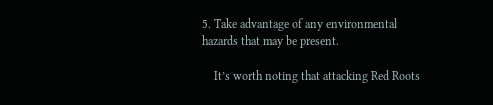5. Take advantage of any environmental hazards that may be present.

    It’s worth noting that attacking Red Roots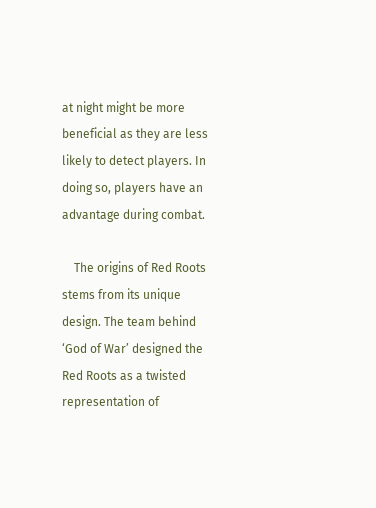at night might be more beneficial as they are less likely to detect players. In doing so, players have an advantage during combat.

    The origins of Red Roots stems from its unique design. The team behind ‘God of War’ designed the Red Roots as a twisted representation of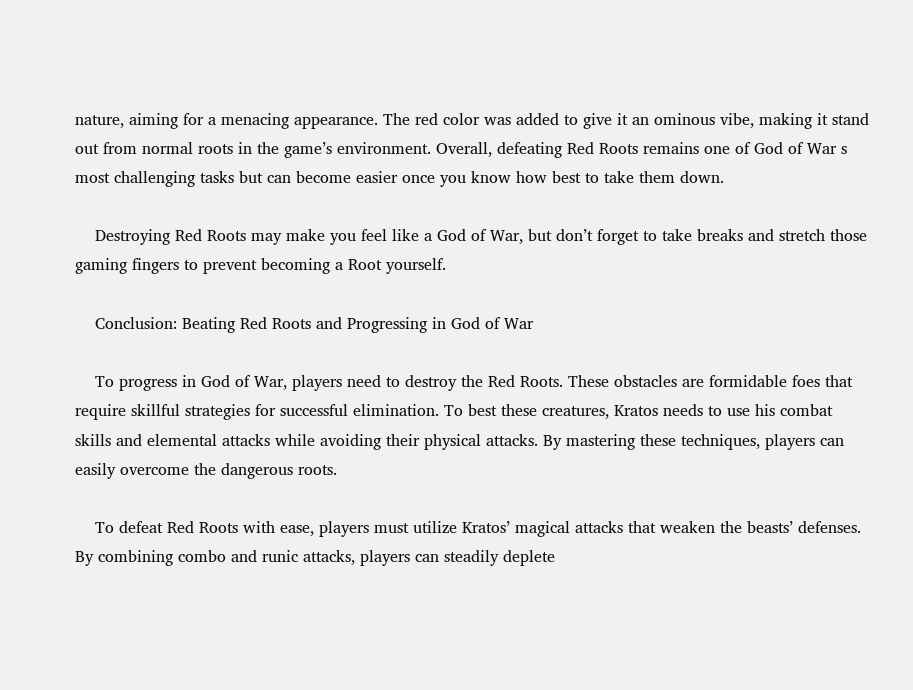nature, aiming for a menacing appearance. The red color was added to give it an ominous vibe, making it stand out from normal roots in the game’s environment. Overall, defeating Red Roots remains one of God of War s most challenging tasks but can become easier once you know how best to take them down.

    Destroying Red Roots may make you feel like a God of War, but don’t forget to take breaks and stretch those gaming fingers to prevent becoming a Root yourself.

    Conclusion: Beating Red Roots and Progressing in God of War

    To progress in God of War, players need to destroy the Red Roots. These obstacles are formidable foes that require skillful strategies for successful elimination. To best these creatures, Kratos needs to use his combat skills and elemental attacks while avoiding their physical attacks. By mastering these techniques, players can easily overcome the dangerous roots.

    To defeat Red Roots with ease, players must utilize Kratos’ magical attacks that weaken the beasts’ defenses. By combining combo and runic attacks, players can steadily deplete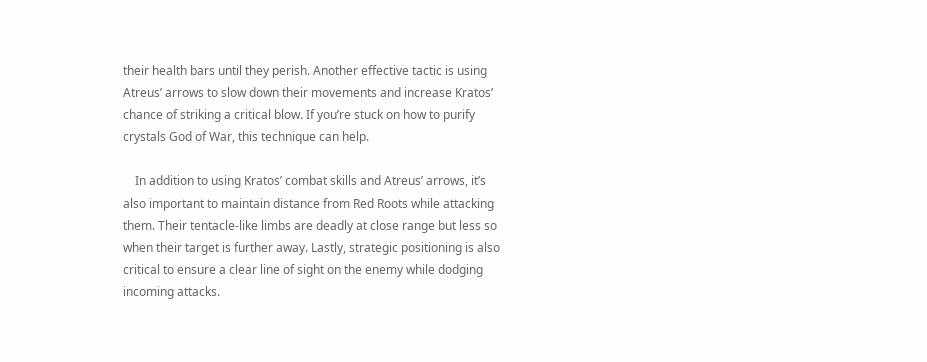their health bars until they perish. Another effective tactic is using Atreus’ arrows to slow down their movements and increase Kratos’ chance of striking a critical blow. If you’re stuck on how to purify crystals God of War, this technique can help.

    In addition to using Kratos’ combat skills and Atreus’ arrows, it’s also important to maintain distance from Red Roots while attacking them. Their tentacle-like limbs are deadly at close range but less so when their target is further away. Lastly, strategic positioning is also critical to ensure a clear line of sight on the enemy while dodging incoming attacks.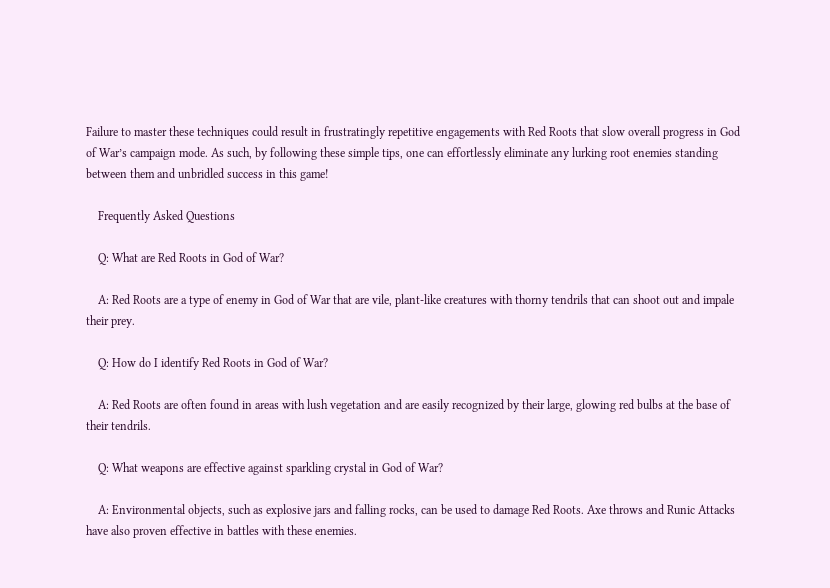Failure to master these techniques could result in frustratingly repetitive engagements with Red Roots that slow overall progress in God of War’s campaign mode. As such, by following these simple tips, one can effortlessly eliminate any lurking root enemies standing between them and unbridled success in this game!

    Frequently Asked Questions

    Q: What are Red Roots in God of War?

    A: Red Roots are a type of enemy in God of War that are vile, plant-like creatures with thorny tendrils that can shoot out and impale their prey.

    Q: How do I identify Red Roots in God of War?

    A: Red Roots are often found in areas with lush vegetation and are easily recognized by their large, glowing red bulbs at the base of their tendrils.

    Q: What weapons are effective against sparkling crystal in God of War?

    A: Environmental objects, such as explosive jars and falling rocks, can be used to damage Red Roots. Axe throws and Runic Attacks have also proven effective in battles with these enemies.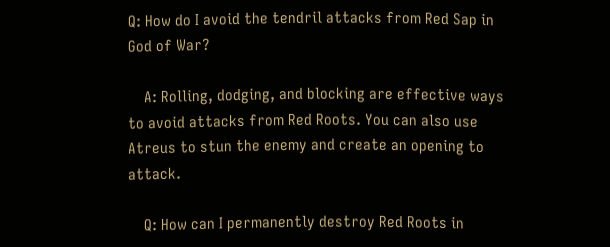Q: How do I avoid the tendril attacks from Red Sap in God of War?

    A: Rolling, dodging, and blocking are effective ways to avoid attacks from Red Roots. You can also use Atreus to stun the enemy and create an opening to attack.

    Q: How can I permanently destroy Red Roots in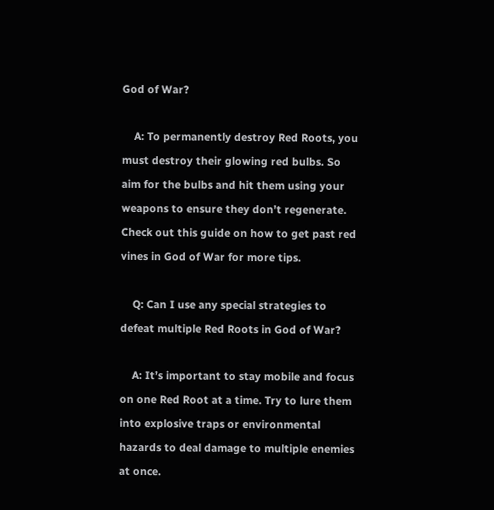God of War?

    A: To permanently destroy Red Roots, you must destroy their glowing red bulbs. So aim for the bulbs and hit them using your weapons to ensure they don’t regenerate. Check out this guide on how to get past red vines in God of War for more tips.

    Q: Can I use any special strategies to defeat multiple Red Roots in God of War?

    A: It’s important to stay mobile and focus on one Red Root at a time. Try to lure them into explosive traps or environmental hazards to deal damage to multiple enemies at once.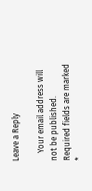Leave a Reply

    Your email address will not be published. Required fields are marked *